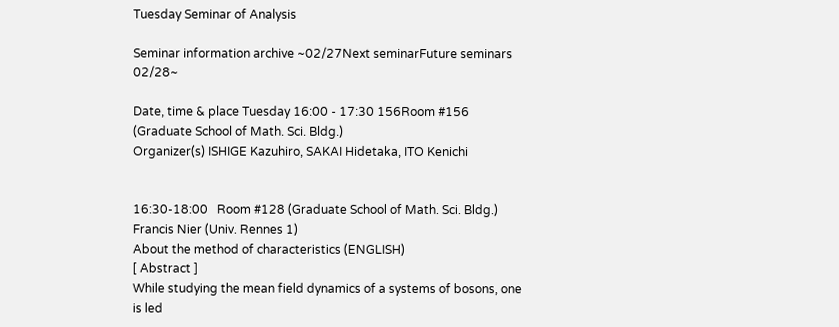Tuesday Seminar of Analysis

Seminar information archive ~02/27Next seminarFuture seminars 02/28~

Date, time & place Tuesday 16:00 - 17:30 156Room #156 (Graduate School of Math. Sci. Bldg.)
Organizer(s) ISHIGE Kazuhiro, SAKAI Hidetaka, ITO Kenichi


16:30-18:00   Room #128 (Graduate School of Math. Sci. Bldg.)
Francis Nier (Univ. Rennes 1)
About the method of characteristics (ENGLISH)
[ Abstract ]
While studying the mean field dynamics of a systems of bosons, one is led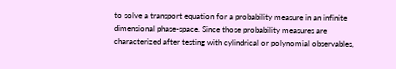to solve a transport equation for a probability measure in an infinite dimensional phase-space. Since those probability measures are characterized after testing with cylindrical or polynomial observables,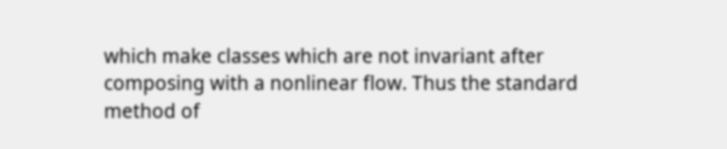which make classes which are not invariant after composing with a nonlinear flow. Thus the standard method of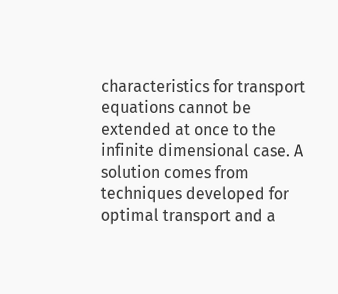characteristics for transport equations cannot be extended at once to the infinite dimensional case. A solution comes from techniques developed for optimal transport and a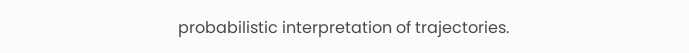probabilistic interpretation of trajectories.